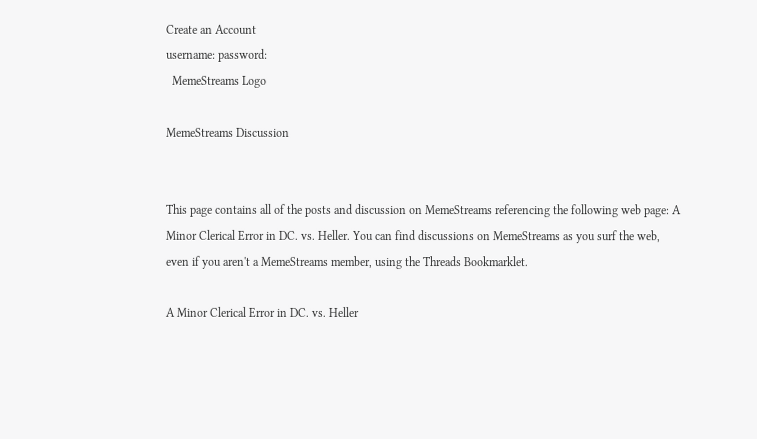Create an Account
username: password:
  MemeStreams Logo

MemeStreams Discussion


This page contains all of the posts and discussion on MemeStreams referencing the following web page: A Minor Clerical Error in DC. vs. Heller. You can find discussions on MemeStreams as you surf the web, even if you aren't a MemeStreams member, using the Threads Bookmarklet.

A Minor Clerical Error in DC. vs. Heller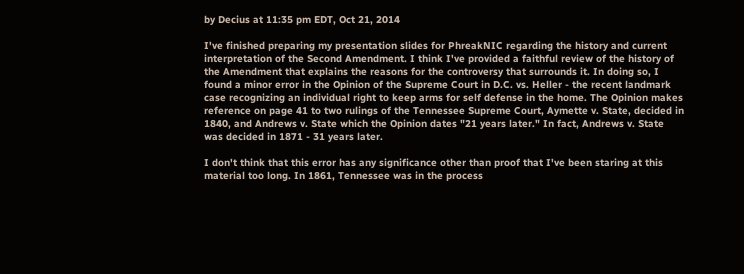by Decius at 11:35 pm EDT, Oct 21, 2014

I've finished preparing my presentation slides for PhreakNIC regarding the history and current interpretation of the Second Amendment. I think I've provided a faithful review of the history of the Amendment that explains the reasons for the controversy that surrounds it. In doing so, I found a minor error in the Opinion of the Supreme Court in D.C. vs. Heller - the recent landmark case recognizing an individual right to keep arms for self defense in the home. The Opinion makes reference on page 41 to two rulings of the Tennessee Supreme Court, Aymette v. State, decided in 1840, and Andrews v. State which the Opinion dates "21 years later." In fact, Andrews v. State was decided in 1871 - 31 years later.

I don't think that this error has any significance other than proof that I've been staring at this material too long. In 1861, Tennessee was in the process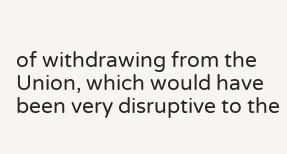of withdrawing from the Union, which would have been very disruptive to the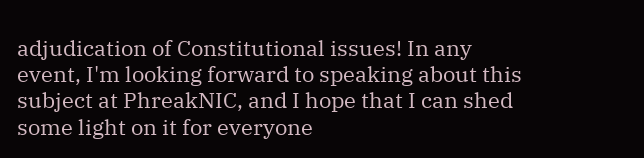adjudication of Constitutional issues! In any event, I'm looking forward to speaking about this subject at PhreakNIC, and I hope that I can shed some light on it for everyone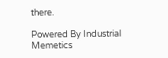there.

Powered By Industrial Memetics